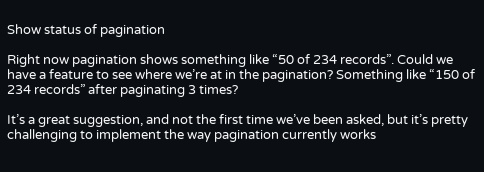Show status of pagination

Right now pagination shows something like “50 of 234 records”. Could we have a feature to see where we’re at in the pagination? Something like “150 of 234 records” after paginating 3 times?

It’s a great suggestion, and not the first time we’ve been asked, but it’s pretty challenging to implement the way pagination currently works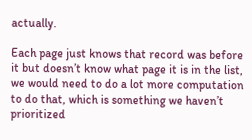actually.

Each page just knows that record was before it but doesn’t know what page it is in the list, we would need to do a lot more computation to do that, which is something we haven’t prioritized